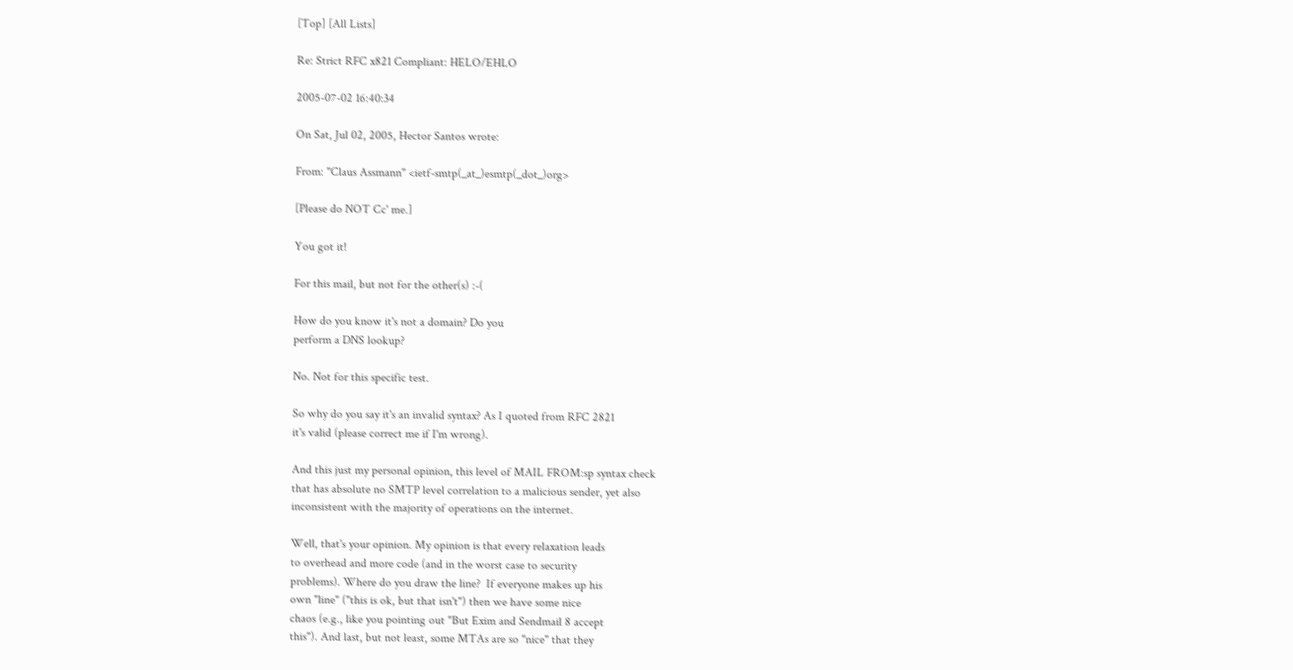[Top] [All Lists]

Re: Strict RFC x821 Compliant: HELO/EHLO

2005-07-02 16:40:34

On Sat, Jul 02, 2005, Hector Santos wrote:

From: "Claus Assmann" <ietf-smtp(_at_)esmtp(_dot_)org>

[Please do NOT Cc' me.]

You got it!

For this mail, but not for the other(s) :-(

How do you know it's not a domain? Do you
perform a DNS lookup?

No. Not for this specific test.

So why do you say it's an invalid syntax? As I quoted from RFC 2821
it's valid (please correct me if I'm wrong).

And this just my personal opinion, this level of MAIL FROM:sp syntax check
that has absolute no SMTP level correlation to a malicious sender, yet also
inconsistent with the majority of operations on the internet.

Well, that's your opinion. My opinion is that every relaxation leads
to overhead and more code (and in the worst case to security
problems). Where do you draw the line?  If everyone makes up his
own "line" ("this is ok, but that isn't") then we have some nice
chaos (e.g., like you pointing out "But Exim and Sendmail 8 accept
this"). And last, but not least, some MTAs are so "nice" that they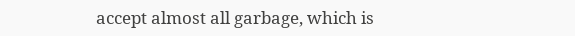accept almost all garbage, which is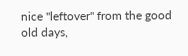nice "leftover" from the good
old days,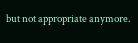but not appropriate anymore.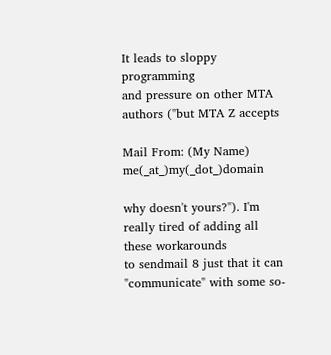It leads to sloppy programming
and pressure on other MTA authors ("but MTA Z accepts

Mail From: (My Name) me(_at_)my(_dot_)domain

why doesn't yours?"). I'm really tired of adding all these workarounds
to sendmail 8 just that it can "communicate" with some so-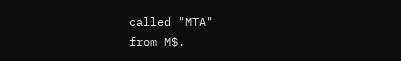called "MTA"
from M$.